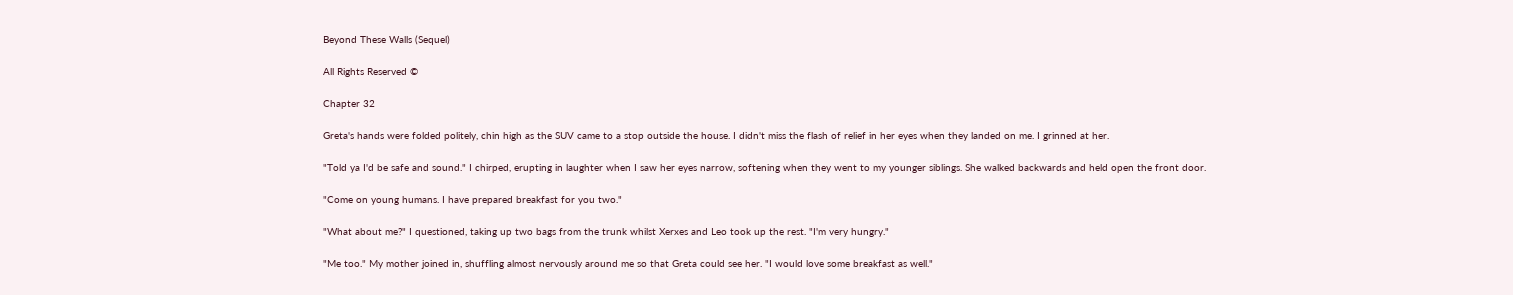Beyond These Walls (Sequel)

All Rights Reserved ©

Chapter 32

Greta's hands were folded politely, chin high as the SUV came to a stop outside the house. I didn't miss the flash of relief in her eyes when they landed on me. I grinned at her.

"Told ya I'd be safe and sound." I chirped, erupting in laughter when I saw her eyes narrow, softening when they went to my younger siblings. She walked backwards and held open the front door.

"Come on young humans. I have prepared breakfast for you two."

"What about me?" I questioned, taking up two bags from the trunk whilst Xerxes and Leo took up the rest. "I'm very hungry."

"Me too." My mother joined in, shuffling almost nervously around me so that Greta could see her. "I would love some breakfast as well."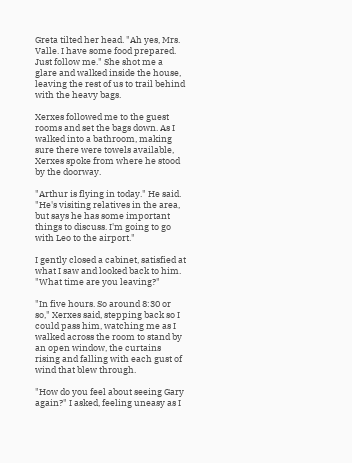Greta tilted her head. "Ah yes, Mrs. Valle. I have some food prepared. Just follow me." She shot me a glare and walked inside the house, leaving the rest of us to trail behind with the heavy bags.

Xerxes followed me to the guest rooms and set the bags down. As I walked into a bathroom, making sure there were towels available, Xerxes spoke from where he stood by the doorway.

"Arthur is flying in today." He said. "He's visiting relatives in the area, but says he has some important things to discuss. I'm going to go with Leo to the airport."

I gently closed a cabinet, satisfied at what I saw and looked back to him. "What time are you leaving?"

"In five hours. So around 8:30 or so," Xerxes said, stepping back so I could pass him, watching me as I walked across the room to stand by an open window, the curtains rising and falling with each gust of wind that blew through.

"How do you feel about seeing Gary again?" I asked, feeling uneasy as I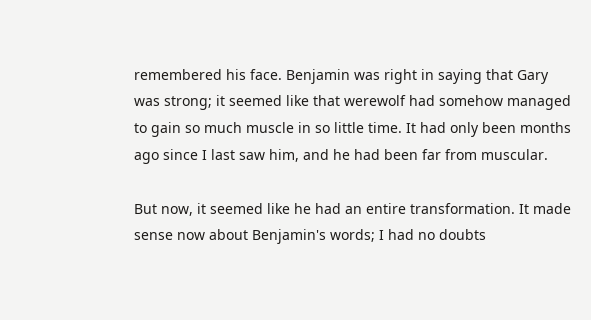remembered his face. Benjamin was right in saying that Gary was strong; it seemed like that werewolf had somehow managed to gain so much muscle in so little time. It had only been months ago since I last saw him, and he had been far from muscular.

But now, it seemed like he had an entire transformation. It made sense now about Benjamin's words; I had no doubts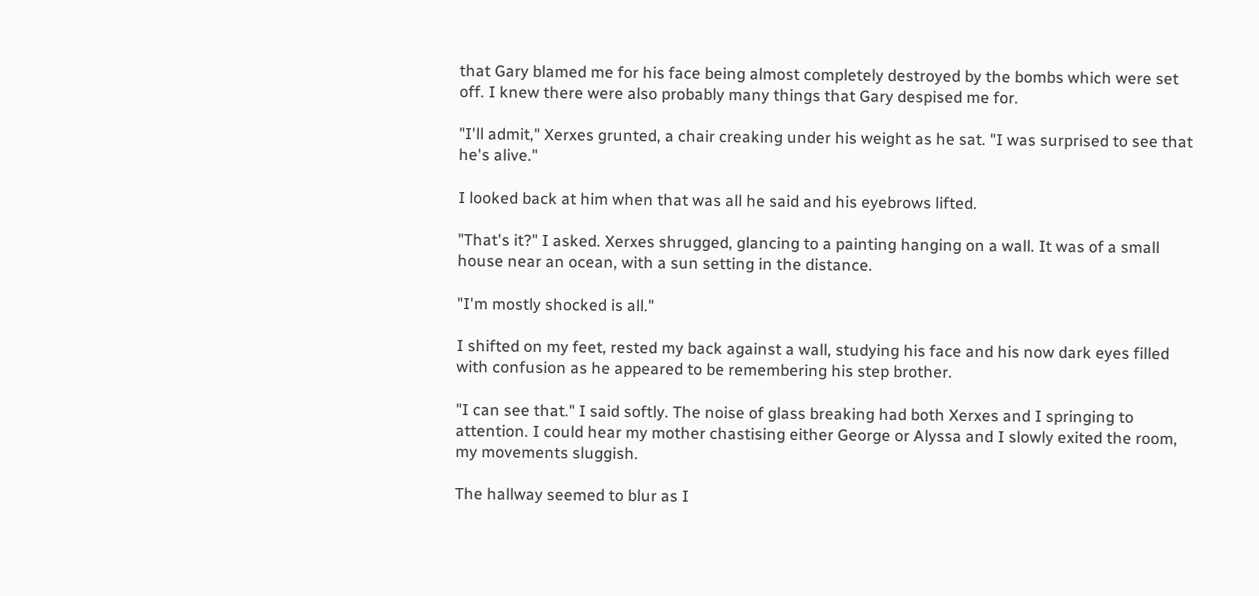that Gary blamed me for his face being almost completely destroyed by the bombs which were set off. I knew there were also probably many things that Gary despised me for.

"I'll admit," Xerxes grunted, a chair creaking under his weight as he sat. "I was surprised to see that he's alive."

I looked back at him when that was all he said and his eyebrows lifted.

"That's it?" I asked. Xerxes shrugged, glancing to a painting hanging on a wall. It was of a small house near an ocean, with a sun setting in the distance.

"I'm mostly shocked is all."

I shifted on my feet, rested my back against a wall, studying his face and his now dark eyes filled with confusion as he appeared to be remembering his step brother.

"I can see that." I said softly. The noise of glass breaking had both Xerxes and I springing to attention. I could hear my mother chastising either George or Alyssa and I slowly exited the room, my movements sluggish.

The hallway seemed to blur as I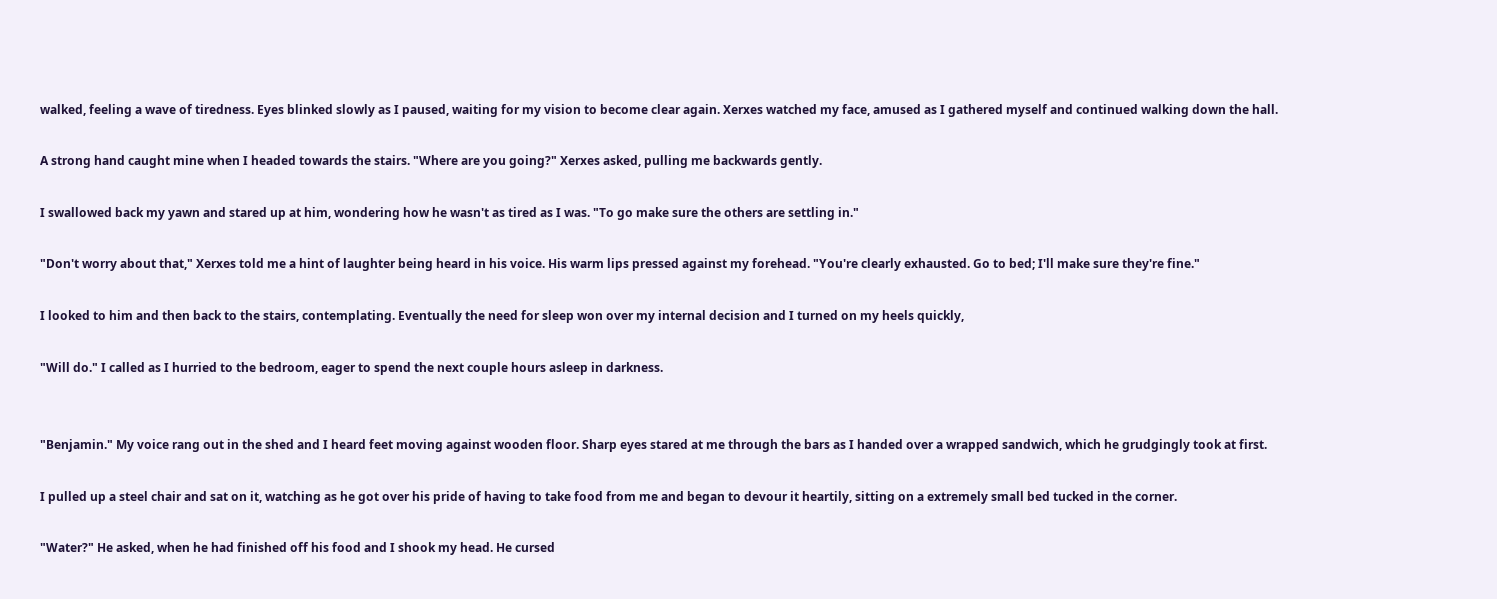walked, feeling a wave of tiredness. Eyes blinked slowly as I paused, waiting for my vision to become clear again. Xerxes watched my face, amused as I gathered myself and continued walking down the hall.

A strong hand caught mine when I headed towards the stairs. "Where are you going?" Xerxes asked, pulling me backwards gently.

I swallowed back my yawn and stared up at him, wondering how he wasn't as tired as I was. "To go make sure the others are settling in."

"Don't worry about that," Xerxes told me a hint of laughter being heard in his voice. His warm lips pressed against my forehead. "You're clearly exhausted. Go to bed; I'll make sure they're fine."

I looked to him and then back to the stairs, contemplating. Eventually the need for sleep won over my internal decision and I turned on my heels quickly,

"Will do." I called as I hurried to the bedroom, eager to spend the next couple hours asleep in darkness.


"Benjamin." My voice rang out in the shed and I heard feet moving against wooden floor. Sharp eyes stared at me through the bars as I handed over a wrapped sandwich, which he grudgingly took at first.

I pulled up a steel chair and sat on it, watching as he got over his pride of having to take food from me and began to devour it heartily, sitting on a extremely small bed tucked in the corner.

"Water?" He asked, when he had finished off his food and I shook my head. He cursed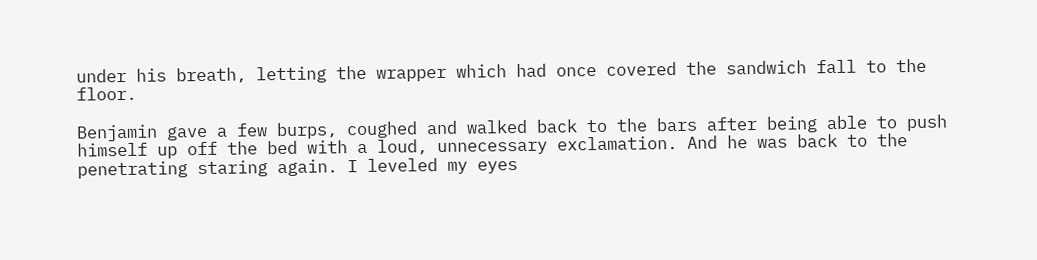under his breath, letting the wrapper which had once covered the sandwich fall to the floor.

Benjamin gave a few burps, coughed and walked back to the bars after being able to push himself up off the bed with a loud, unnecessary exclamation. And he was back to the penetrating staring again. I leveled my eyes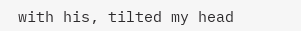with his, tilted my head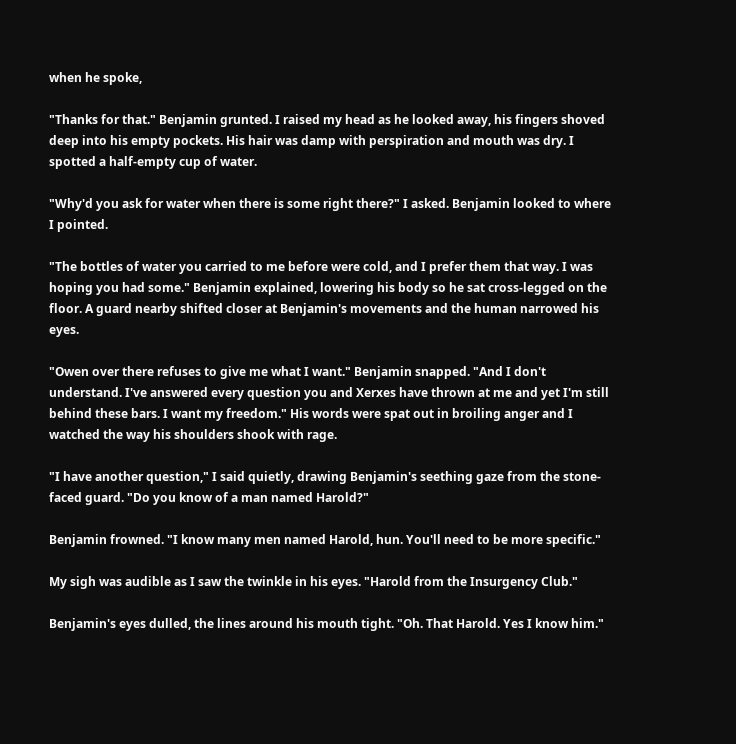when he spoke,

"Thanks for that." Benjamin grunted. I raised my head as he looked away, his fingers shoved deep into his empty pockets. His hair was damp with perspiration and mouth was dry. I spotted a half-empty cup of water.

"Why'd you ask for water when there is some right there?" I asked. Benjamin looked to where I pointed.

"The bottles of water you carried to me before were cold, and I prefer them that way. I was hoping you had some." Benjamin explained, lowering his body so he sat cross-legged on the floor. A guard nearby shifted closer at Benjamin's movements and the human narrowed his eyes.

"Owen over there refuses to give me what I want." Benjamin snapped. "And I don't understand. I've answered every question you and Xerxes have thrown at me and yet I'm still behind these bars. I want my freedom." His words were spat out in broiling anger and I watched the way his shoulders shook with rage.

"I have another question," I said quietly, drawing Benjamin's seething gaze from the stone-faced guard. "Do you know of a man named Harold?"

Benjamin frowned. "I know many men named Harold, hun. You'll need to be more specific."

My sigh was audible as I saw the twinkle in his eyes. "Harold from the Insurgency Club."

Benjamin's eyes dulled, the lines around his mouth tight. "Oh. That Harold. Yes I know him."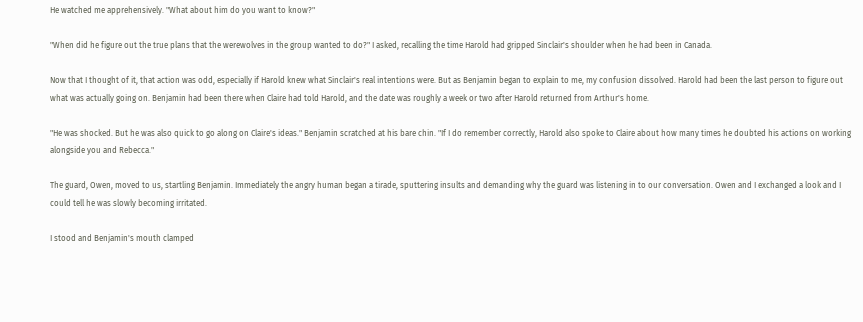He watched me apprehensively. "What about him do you want to know?"

"When did he figure out the true plans that the werewolves in the group wanted to do?" I asked, recalling the time Harold had gripped Sinclair's shoulder when he had been in Canada.

Now that I thought of it, that action was odd, especially if Harold knew what Sinclair's real intentions were. But as Benjamin began to explain to me, my confusion dissolved. Harold had been the last person to figure out what was actually going on. Benjamin had been there when Claire had told Harold, and the date was roughly a week or two after Harold returned from Arthur's home.

"He was shocked. But he was also quick to go along on Claire's ideas." Benjamin scratched at his bare chin. "If I do remember correctly, Harold also spoke to Claire about how many times he doubted his actions on working alongside you and Rebecca."

The guard, Owen, moved to us, startling Benjamin. Immediately the angry human began a tirade, sputtering insults and demanding why the guard was listening in to our conversation. Owen and I exchanged a look and I could tell he was slowly becoming irritated.

I stood and Benjamin's mouth clamped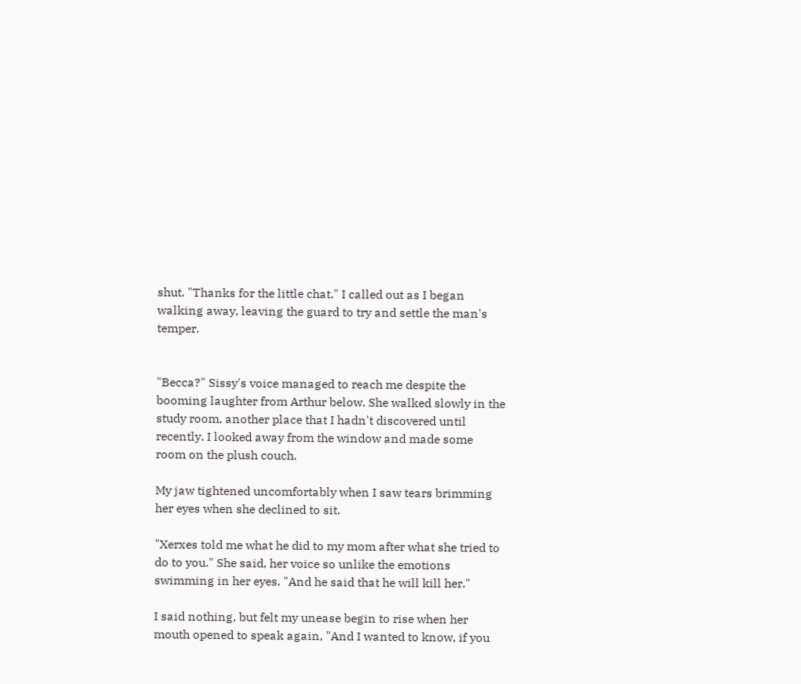shut. "Thanks for the little chat." I called out as I began walking away, leaving the guard to try and settle the man's temper.


"Becca?" Sissy's voice managed to reach me despite the booming laughter from Arthur below. She walked slowly in the study room, another place that I hadn't discovered until recently. I looked away from the window and made some room on the plush couch.

My jaw tightened uncomfortably when I saw tears brimming her eyes when she declined to sit.

"Xerxes told me what he did to my mom after what she tried to do to you." She said, her voice so unlike the emotions swimming in her eyes. "And he said that he will kill her."

I said nothing, but felt my unease begin to rise when her mouth opened to speak again, "And I wanted to know, if you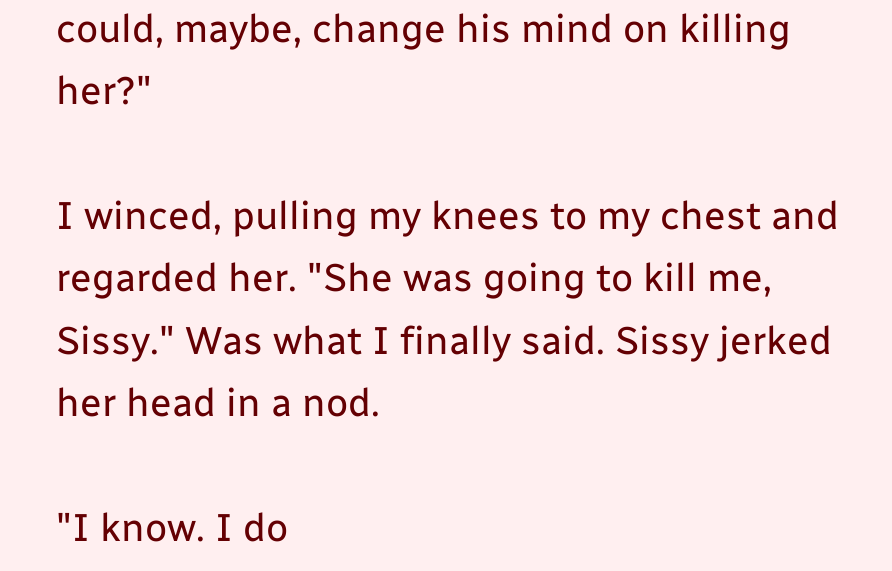could, maybe, change his mind on killing her?"

I winced, pulling my knees to my chest and regarded her. "She was going to kill me, Sissy." Was what I finally said. Sissy jerked her head in a nod.

"I know. I do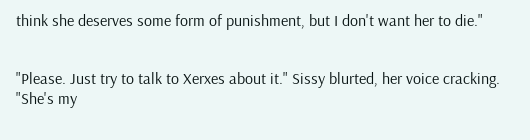think she deserves some form of punishment, but I don't want her to die."


"Please. Just try to talk to Xerxes about it." Sissy blurted, her voice cracking. "She's my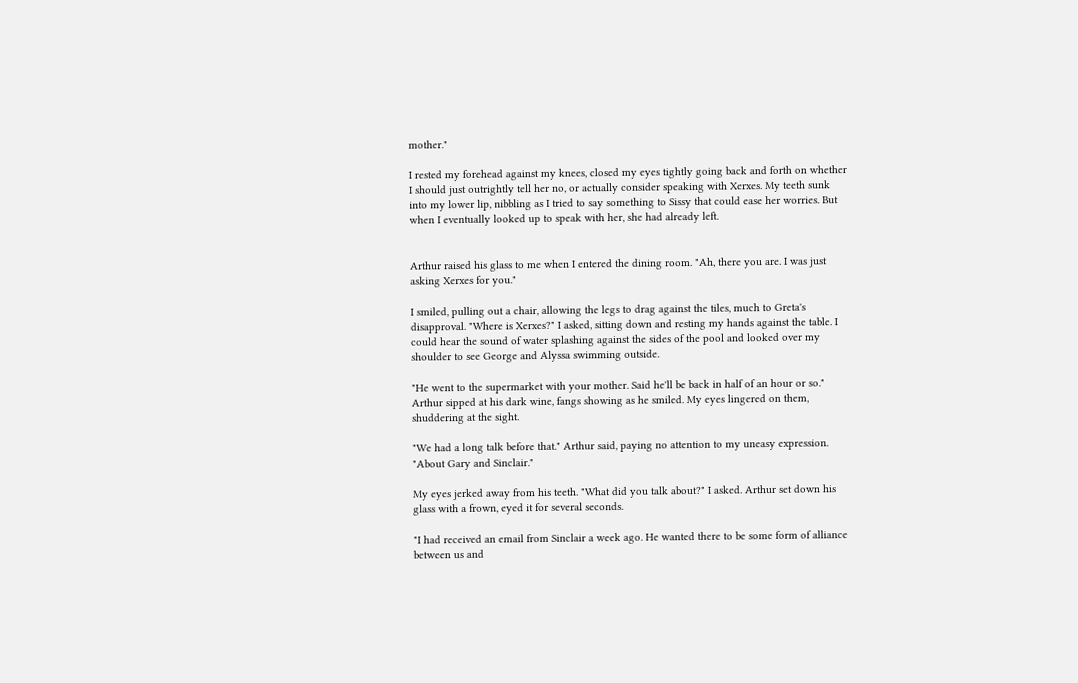mother."

I rested my forehead against my knees, closed my eyes tightly going back and forth on whether I should just outrightly tell her no, or actually consider speaking with Xerxes. My teeth sunk into my lower lip, nibbling as I tried to say something to Sissy that could ease her worries. But when I eventually looked up to speak with her, she had already left.


Arthur raised his glass to me when I entered the dining room. "Ah, there you are. I was just asking Xerxes for you."

I smiled, pulling out a chair, allowing the legs to drag against the tiles, much to Greta's disapproval. "Where is Xerxes?" I asked, sitting down and resting my hands against the table. I could hear the sound of water splashing against the sides of the pool and looked over my shoulder to see George and Alyssa swimming outside.

"He went to the supermarket with your mother. Said he'll be back in half of an hour or so." Arthur sipped at his dark wine, fangs showing as he smiled. My eyes lingered on them, shuddering at the sight.

"We had a long talk before that." Arthur said, paying no attention to my uneasy expression. "About Gary and Sinclair."

My eyes jerked away from his teeth. "What did you talk about?" I asked. Arthur set down his glass with a frown, eyed it for several seconds.

"I had received an email from Sinclair a week ago. He wanted there to be some form of alliance between us and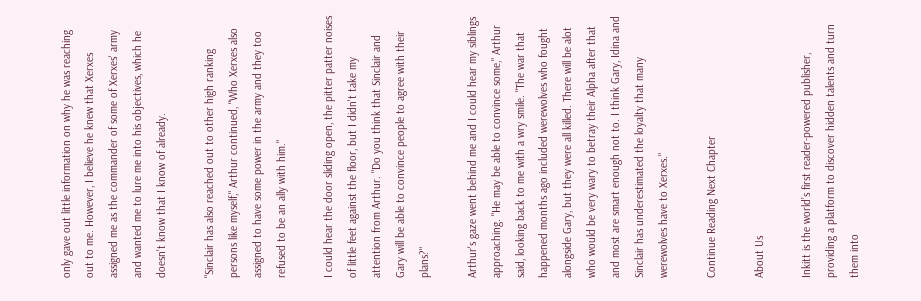only gave out little information on why he was reaching out to me. However, I believe he knew that Xerxes assigned me as the commander of some of Xerxes' army and wanted me to lure me into his objectives, which he doesn't know that I know of already.

"Sinclair has also reached out to other high ranking persons like myself," Arthur continued, "Who Xerxes also assigned to have some power in the army and they too refused to be an ally with him."

I could hear the door sliding open, the pitter patter noises of little feet against the floor, but I didn't take my attention from Arthur. "Do you think that Sinclair and Gary will be able to convince people to agree with their plans?"

Arthur's gaze went behind me and I could hear my siblings approaching. "He may be able to convince some," Arthur said, looking back to me with a wry smile. "The war that happened months ago included werewolves who fought alongside Gary, but they were all killed. There will be alot who would be very wary to betray their Alpha after that and most are smart enough not to. I think Gary, Idina and Sinclair has underestimated the loyalty that many werewolves have to Xerxes."

Continue Reading Next Chapter

About Us

Inkitt is the world’s first reader-powered publisher, providing a platform to discover hidden talents and turn them into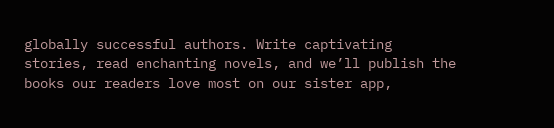globally successful authors. Write captivating stories, read enchanting novels, and we’ll publish the books our readers love most on our sister app,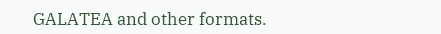GALATEA and other formats.